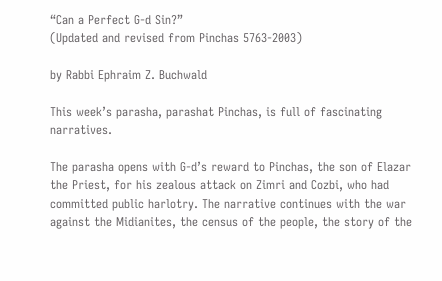“Can a Perfect G-d Sin?”
(Updated and revised from Pinchas 5763-2003)

by Rabbi Ephraim Z. Buchwald

This week’s parasha, parashat Pinchas, is full of fascinating narratives.

The parasha opens with G-d’s reward to Pinchas, the son of Elazar the Priest, for his zealous attack on Zimri and Cozbi, who had committed public harlotry. The narrative continues with the war against the Midianites, the census of the people, the story of the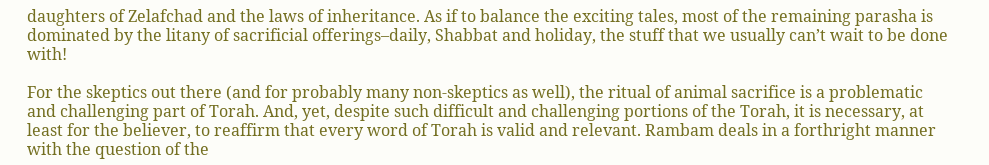daughters of Zelafchad and the laws of inheritance. As if to balance the exciting tales, most of the remaining parasha is dominated by the litany of sacrificial offerings–daily, Shabbat and holiday, the stuff that we usually can’t wait to be done with!

For the skeptics out there (and for probably many non-skeptics as well), the ritual of animal sacrifice is a problematic and challenging part of Torah. And, yet, despite such difficult and challenging portions of the Torah, it is necessary, at least for the believer, to reaffirm that every word of Torah is valid and relevant. Rambam deals in a forthright manner with the question of the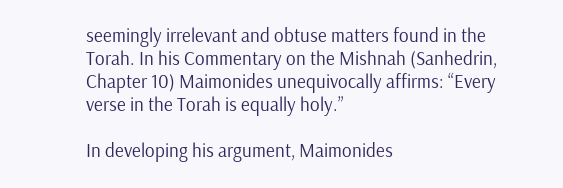seemingly irrelevant and obtuse matters found in the Torah. In his Commentary on the Mishnah (Sanhedrin, Chapter 10) Maimonides unequivocally affirms: “Every verse in the Torah is equally holy.”

In developing his argument, Maimonides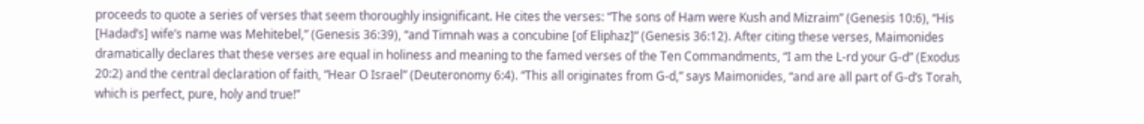proceeds to quote a series of verses that seem thoroughly insignificant. He cites the verses: “The sons of Ham were Kush and Mizraim” (Genesis 10:6), “His [Hadad’s] wife’s name was Mehitebel,” (Genesis 36:39), “and Timnah was a concubine [of Eliphaz]” (Genesis 36:12). After citing these verses, Maimonides dramatically declares that these verses are equal in holiness and meaning to the famed verses of the Ten Commandments, “I am the L-rd your G-d” (Exodus 20:2) and the central declaration of faith, “Hear O Israel” (Deuteronomy 6:4). “This all originates from G-d,” says Maimonides, “and are all part of G-d’s Torah, which is perfect, pure, holy and true!”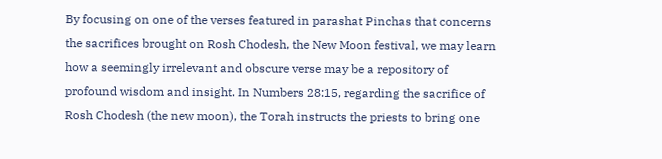By focusing on one of the verses featured in parashat Pinchas that concerns the sacrifices brought on Rosh Chodesh, the New Moon festival, we may learn how a seemingly irrelevant and obscure verse may be a repository of profound wisdom and insight. In Numbers 28:15, regarding the sacrifice of Rosh Chodesh (the new moon), the Torah instructs the priests to bring one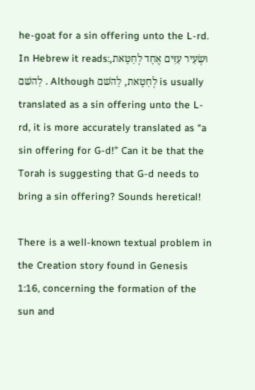he-goat for a sin offering unto the L-rd. In Hebrew it reads:וּשְׂעִיר עִזִּים אֶחָד לְחַטָּאת, לַהשׁם . Although לְחַטָּאת, לַהשׁם is usually translated as a sin offering unto the L-rd, it is more accurately translated as “a sin offering for G-d!” Can it be that the Torah is suggesting that G-d needs to bring a sin offering? Sounds heretical!

There is a well-known textual problem in the Creation story found in Genesis 1:16, concerning the formation of the sun and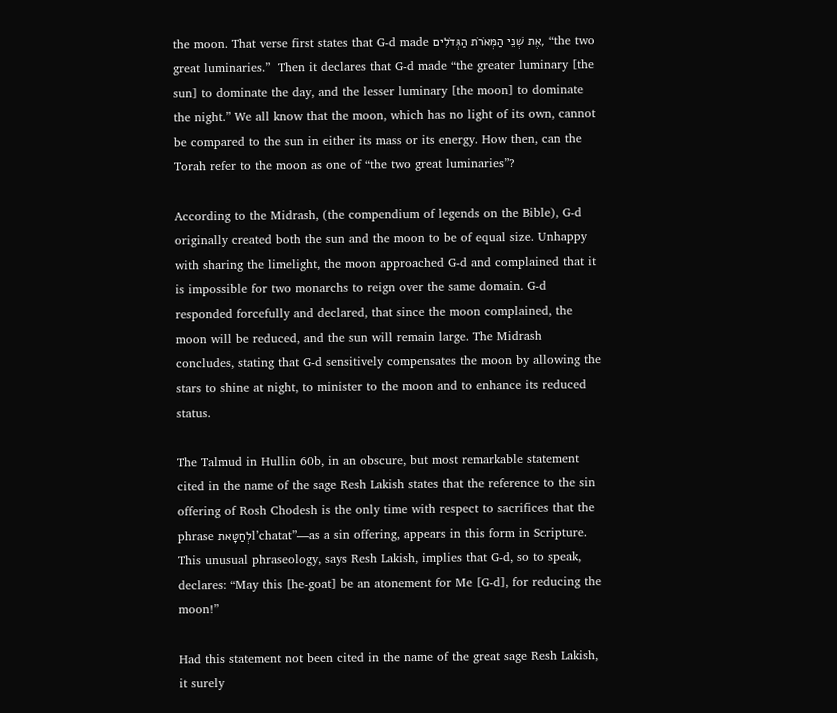the moon. That verse first states that G-d made אֶת שְׁנֵי הַמְּאֹרֹת הַגְּדֹלִים, “the two great luminaries.”  Then it declares that G-d made “the greater luminary [the sun] to dominate the day, and the lesser luminary [the moon] to dominate the night.” We all know that the moon, which has no light of its own, cannot be compared to the sun in either its mass or its energy. How then, can the Torah refer to the moon as one of “the two great luminaries”?

According to the Midrash, (the compendium of legends on the Bible), G-d originally created both the sun and the moon to be of equal size. Unhappy with sharing the limelight, the moon approached G-d and complained that it is impossible for two monarchs to reign over the same domain. G-d responded forcefully and declared, that since the moon complained, the moon will be reduced, and the sun will remain large. The Midrash concludes, stating that G-d sensitively compensates the moon by allowing the stars to shine at night, to minister to the moon and to enhance its reduced status.

The Talmud in Hullin 60b, in an obscure, but most remarkable statement cited in the name of the sage Resh Lakish states that the reference to the sin offering of Rosh Chodesh is the only time with respect to sacrifices that the phrase לְחַטָּאתl’chatat”—as a sin offering, appears in this form in Scripture. This unusual phraseology, says Resh Lakish, implies that G-d, so to speak, declares: “May this [he-goat] be an atonement for Me [G-d], for reducing the moon!”

Had this statement not been cited in the name of the great sage Resh Lakish, it surely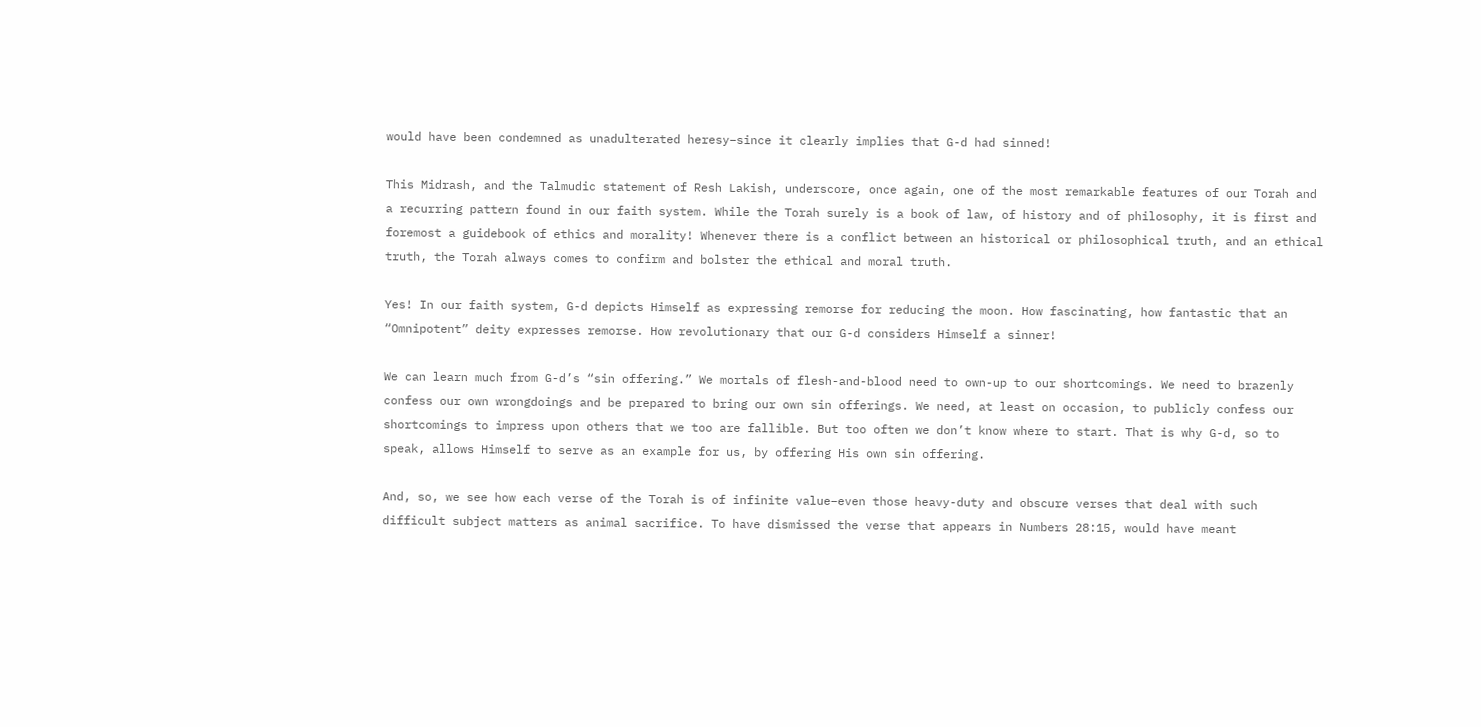would have been condemned as unadulterated heresy–since it clearly implies that G-d had sinned!

This Midrash, and the Talmudic statement of Resh Lakish, underscore, once again, one of the most remarkable features of our Torah and a recurring pattern found in our faith system. While the Torah surely is a book of law, of history and of philosophy, it is first and foremost a guidebook of ethics and morality! Whenever there is a conflict between an historical or philosophical truth, and an ethical truth, the Torah always comes to confirm and bolster the ethical and moral truth.

Yes! In our faith system, G-d depicts Himself as expressing remorse for reducing the moon. How fascinating, how fantastic that an “Omnipotent” deity expresses remorse. How revolutionary that our G-d considers Himself a sinner!

We can learn much from G-d’s “sin offering.” We mortals of flesh-and-blood need to own-up to our shortcomings. We need to brazenly confess our own wrongdoings and be prepared to bring our own sin offerings. We need, at least on occasion, to publicly confess our shortcomings to impress upon others that we too are fallible. But too often we don’t know where to start. That is why G-d, so to speak, allows Himself to serve as an example for us, by offering His own sin offering.

And, so, we see how each verse of the Torah is of infinite value–even those heavy-duty and obscure verses that deal with such difficult subject matters as animal sacrifice. To have dismissed the verse that appears in Numbers 28:15, would have meant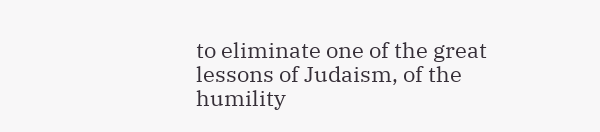to eliminate one of the great lessons of Judaism, of the humility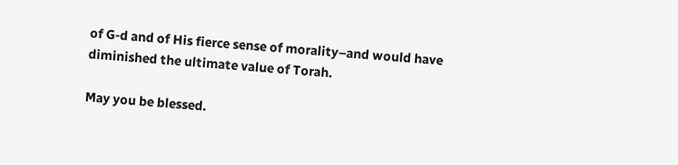of G-d and of His fierce sense of morality–and would have diminished the ultimate value of Torah.

May you be blessed.